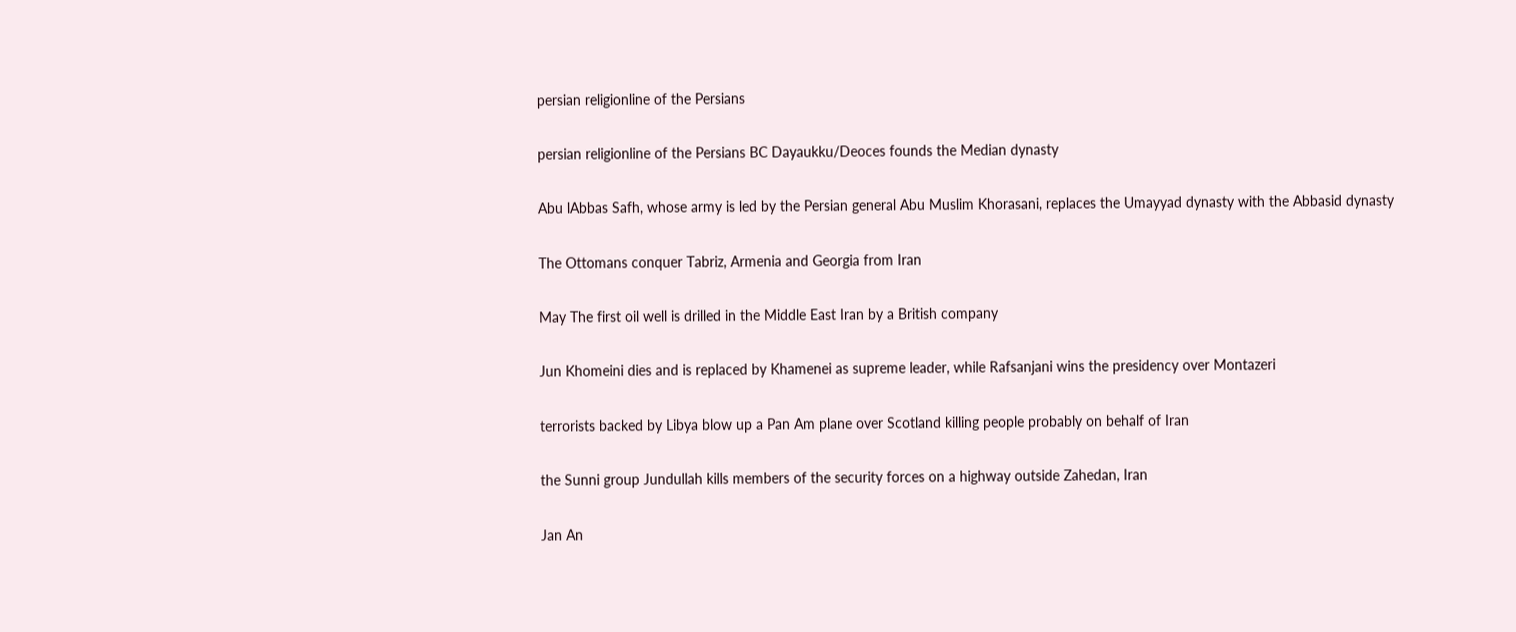persian religionline of the Persians

persian religionline of the Persians BC Dayaukku/Deoces founds the Median dynasty

Abu lAbbas Safh, whose army is led by the Persian general Abu Muslim Khorasani, replaces the Umayyad dynasty with the Abbasid dynasty

The Ottomans conquer Tabriz, Armenia and Georgia from Iran

May The first oil well is drilled in the Middle East Iran by a British company

Jun Khomeini dies and is replaced by Khamenei as supreme leader, while Rafsanjani wins the presidency over Montazeri

terrorists backed by Libya blow up a Pan Am plane over Scotland killing people probably on behalf of Iran

the Sunni group Jundullah kills members of the security forces on a highway outside Zahedan, Iran

Jan An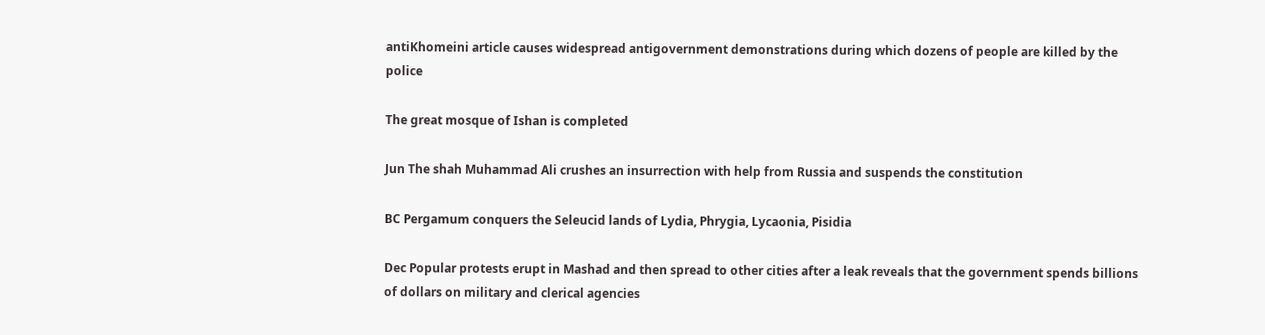antiKhomeini article causes widespread antigovernment demonstrations during which dozens of people are killed by the police

The great mosque of Ishan is completed

Jun The shah Muhammad Ali crushes an insurrection with help from Russia and suspends the constitution

BC Pergamum conquers the Seleucid lands of Lydia, Phrygia, Lycaonia, Pisidia

Dec Popular protests erupt in Mashad and then spread to other cities after a leak reveals that the government spends billions of dollars on military and clerical agencies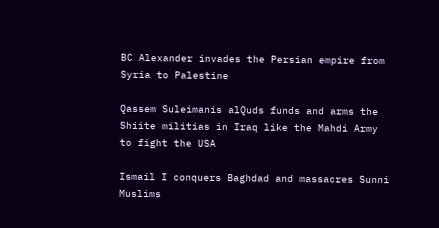BC Alexander invades the Persian empire from Syria to Palestine

Qassem Suleimanis alQuds funds and arms the Shiite militias in Iraq like the Mahdi Army to fight the USA

Ismail I conquers Baghdad and massacres Sunni Muslims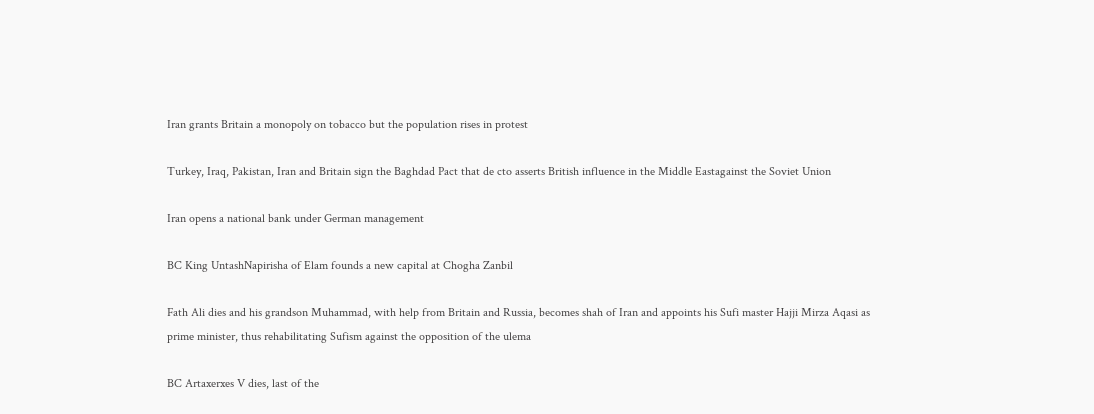Iran grants Britain a monopoly on tobacco but the population rises in protest

Turkey, Iraq, Pakistan, Iran and Britain sign the Baghdad Pact that de cto asserts British influence in the Middle Eastagainst the Soviet Union

Iran opens a national bank under German management

BC King UntashNapirisha of Elam founds a new capital at Chogha Zanbil

Fath Ali dies and his grandson Muhammad, with help from Britain and Russia, becomes shah of Iran and appoints his Sufi master Hajji Mirza Aqasi as prime minister, thus rehabilitating Sufism against the opposition of the ulema

BC Artaxerxes V dies, last of the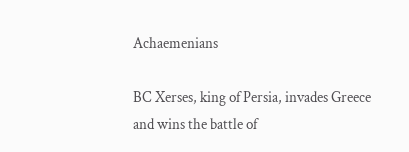Achaemenians

BC Xerses, king of Persia, invades Greece and wins the battle of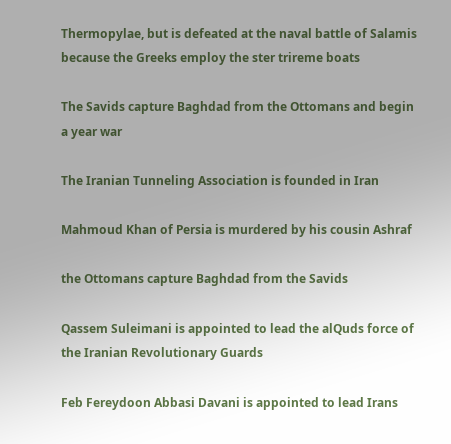Thermopylae, but is defeated at the naval battle of Salamis because the Greeks employ the ster trireme boats

The Savids capture Baghdad from the Ottomans and begin a year war

The Iranian Tunneling Association is founded in Iran

Mahmoud Khan of Persia is murdered by his cousin Ashraf

the Ottomans capture Baghdad from the Savids

Qassem Suleimani is appointed to lead the alQuds force of the Iranian Revolutionary Guards

Feb Fereydoon Abbasi Davani is appointed to lead Irans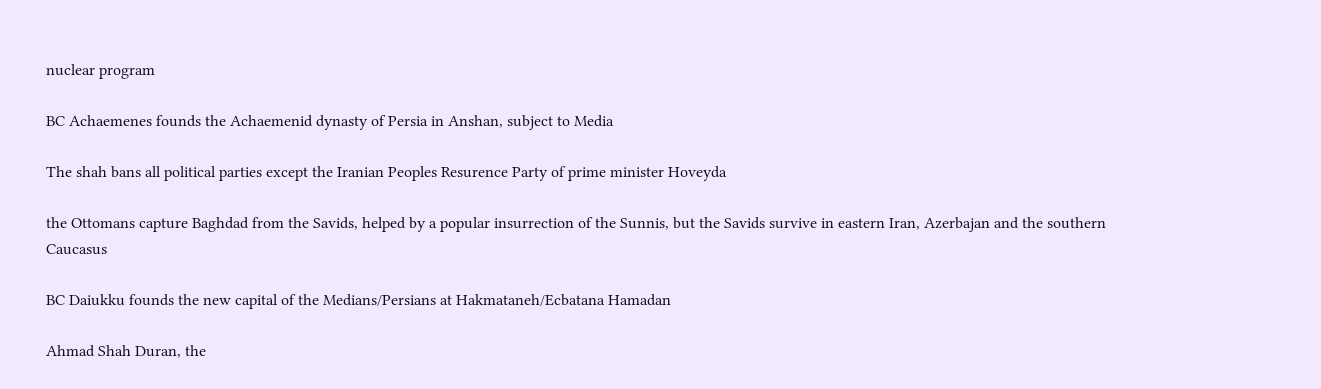nuclear program

BC Achaemenes founds the Achaemenid dynasty of Persia in Anshan, subject to Media

The shah bans all political parties except the Iranian Peoples Resurence Party of prime minister Hoveyda

the Ottomans capture Baghdad from the Savids, helped by a popular insurrection of the Sunnis, but the Savids survive in eastern Iran, Azerbajan and the southern Caucasus

BC Daiukku founds the new capital of the Medians/Persians at Hakmataneh/Ecbatana Hamadan

Ahmad Shah Duran, the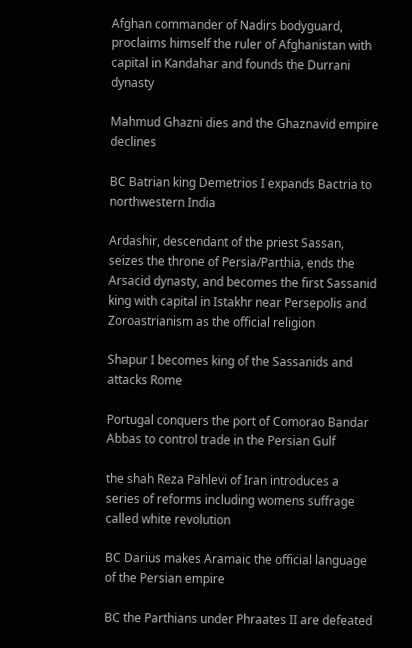Afghan commander of Nadirs bodyguard, proclaims himself the ruler of Afghanistan with capital in Kandahar and founds the Durrani dynasty

Mahmud Ghazni dies and the Ghaznavid empire declines

BC Batrian king Demetrios I expands Bactria to northwestern India

Ardashir, descendant of the priest Sassan, seizes the throne of Persia/Parthia, ends the Arsacid dynasty, and becomes the first Sassanid king with capital in Istakhr near Persepolis and Zoroastrianism as the official religion

Shapur I becomes king of the Sassanids and attacks Rome

Portugal conquers the port of Comorao Bandar Abbas to control trade in the Persian Gulf

the shah Reza Pahlevi of Iran introduces a series of reforms including womens suffrage called white revolution

BC Darius makes Aramaic the official language of the Persian empire

BC the Parthians under Phraates II are defeated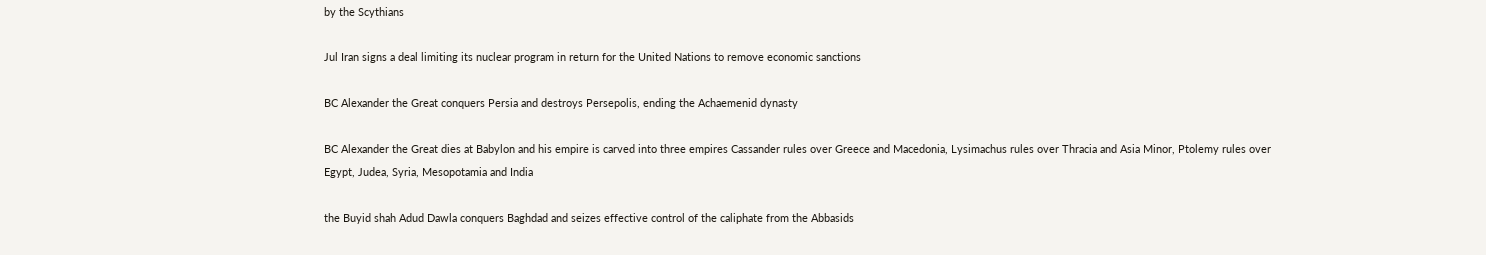by the Scythians

Jul Iran signs a deal limiting its nuclear program in return for the United Nations to remove economic sanctions

BC Alexander the Great conquers Persia and destroys Persepolis, ending the Achaemenid dynasty

BC Alexander the Great dies at Babylon and his empire is carved into three empires Cassander rules over Greece and Macedonia, Lysimachus rules over Thracia and Asia Minor, Ptolemy rules over Egypt, Judea, Syria, Mesopotamia and India

the Buyid shah Adud Dawla conquers Baghdad and seizes effective control of the caliphate from the Abbasids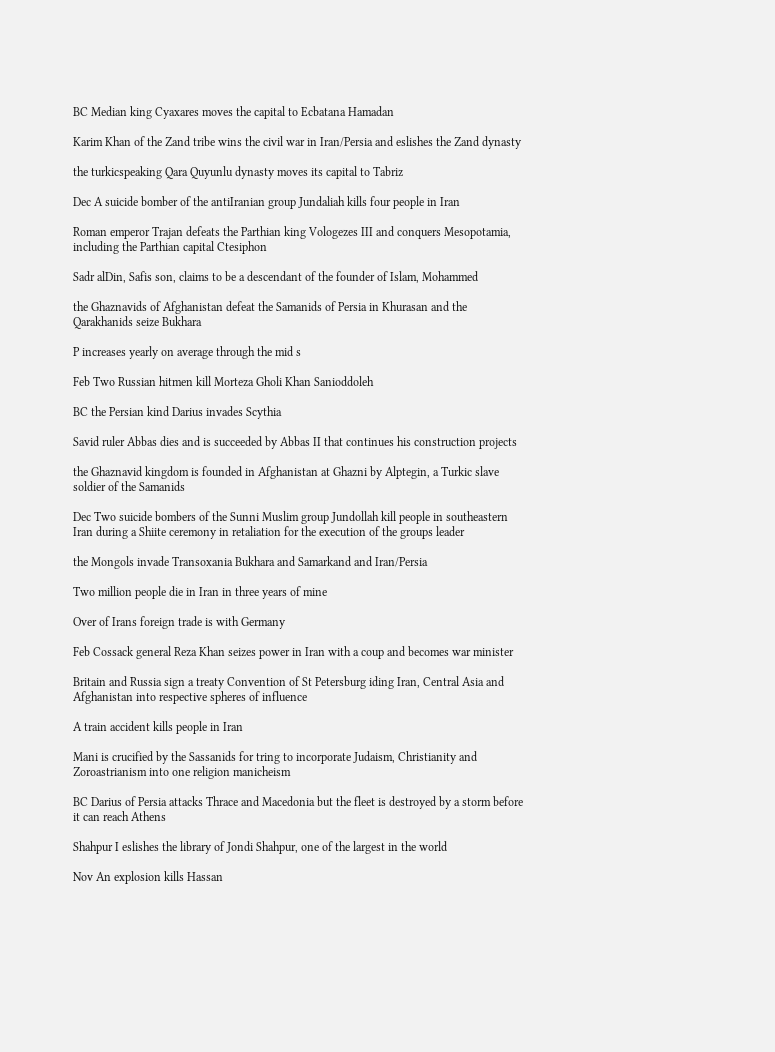BC Median king Cyaxares moves the capital to Ecbatana Hamadan

Karim Khan of the Zand tribe wins the civil war in Iran/Persia and eslishes the Zand dynasty

the turkicspeaking Qara Quyunlu dynasty moves its capital to Tabriz

Dec A suicide bomber of the antiIranian group Jundaliah kills four people in Iran

Roman emperor Trajan defeats the Parthian king Vologezes III and conquers Mesopotamia, including the Parthian capital Ctesiphon

Sadr alDin, Safis son, claims to be a descendant of the founder of Islam, Mohammed

the Ghaznavids of Afghanistan defeat the Samanids of Persia in Khurasan and the Qarakhanids seize Bukhara

P increases yearly on average through the mid s

Feb Two Russian hitmen kill Morteza Gholi Khan Sanioddoleh

BC the Persian kind Darius invades Scythia

Savid ruler Abbas dies and is succeeded by Abbas II that continues his construction projects

the Ghaznavid kingdom is founded in Afghanistan at Ghazni by Alptegin, a Turkic slave soldier of the Samanids

Dec Two suicide bombers of the Sunni Muslim group Jundollah kill people in southeastern Iran during a Shiite ceremony in retaliation for the execution of the groups leader

the Mongols invade Transoxania Bukhara and Samarkand and Iran/Persia

Two million people die in Iran in three years of mine

Over of Irans foreign trade is with Germany

Feb Cossack general Reza Khan seizes power in Iran with a coup and becomes war minister

Britain and Russia sign a treaty Convention of St Petersburg iding Iran, Central Asia and Afghanistan into respective spheres of influence

A train accident kills people in Iran

Mani is crucified by the Sassanids for tring to incorporate Judaism, Christianity and Zoroastrianism into one religion manicheism

BC Darius of Persia attacks Thrace and Macedonia but the fleet is destroyed by a storm before it can reach Athens

Shahpur I eslishes the library of Jondi Shahpur, one of the largest in the world

Nov An explosion kills Hassan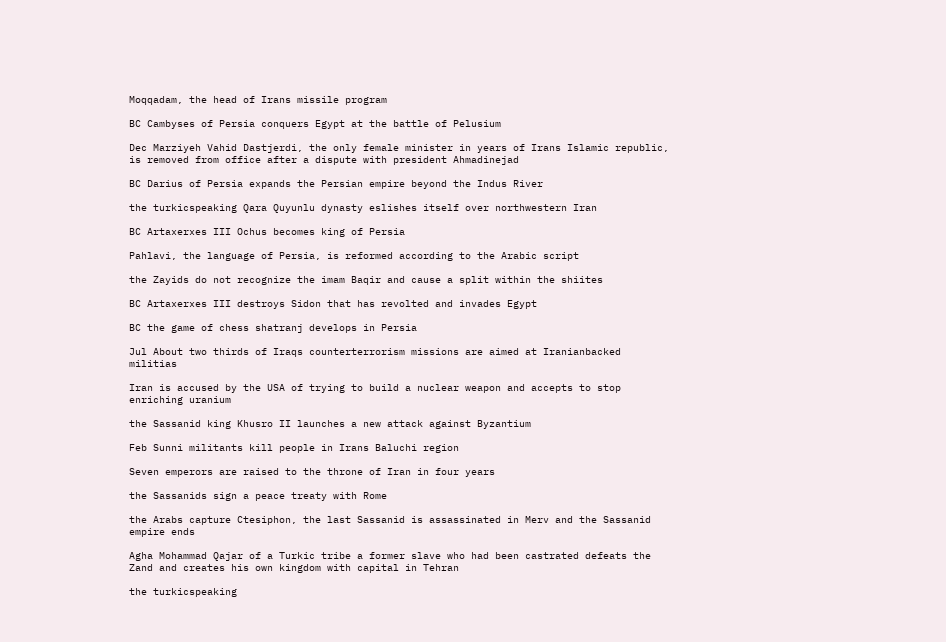Moqqadam, the head of Irans missile program

BC Cambyses of Persia conquers Egypt at the battle of Pelusium

Dec Marziyeh Vahid Dastjerdi, the only female minister in years of Irans Islamic republic, is removed from office after a dispute with president Ahmadinejad

BC Darius of Persia expands the Persian empire beyond the Indus River

the turkicspeaking Qara Quyunlu dynasty eslishes itself over northwestern Iran

BC Artaxerxes III Ochus becomes king of Persia

Pahlavi, the language of Persia, is reformed according to the Arabic script

the Zayids do not recognize the imam Baqir and cause a split within the shiites

BC Artaxerxes III destroys Sidon that has revolted and invades Egypt

BC the game of chess shatranj develops in Persia

Jul About two thirds of Iraqs counterterrorism missions are aimed at Iranianbacked militias

Iran is accused by the USA of trying to build a nuclear weapon and accepts to stop enriching uranium

the Sassanid king Khusro II launches a new attack against Byzantium

Feb Sunni militants kill people in Irans Baluchi region

Seven emperors are raised to the throne of Iran in four years

the Sassanids sign a peace treaty with Rome

the Arabs capture Ctesiphon, the last Sassanid is assassinated in Merv and the Sassanid empire ends

Agha Mohammad Qajar of a Turkic tribe a former slave who had been castrated defeats the Zand and creates his own kingdom with capital in Tehran

the turkicspeaking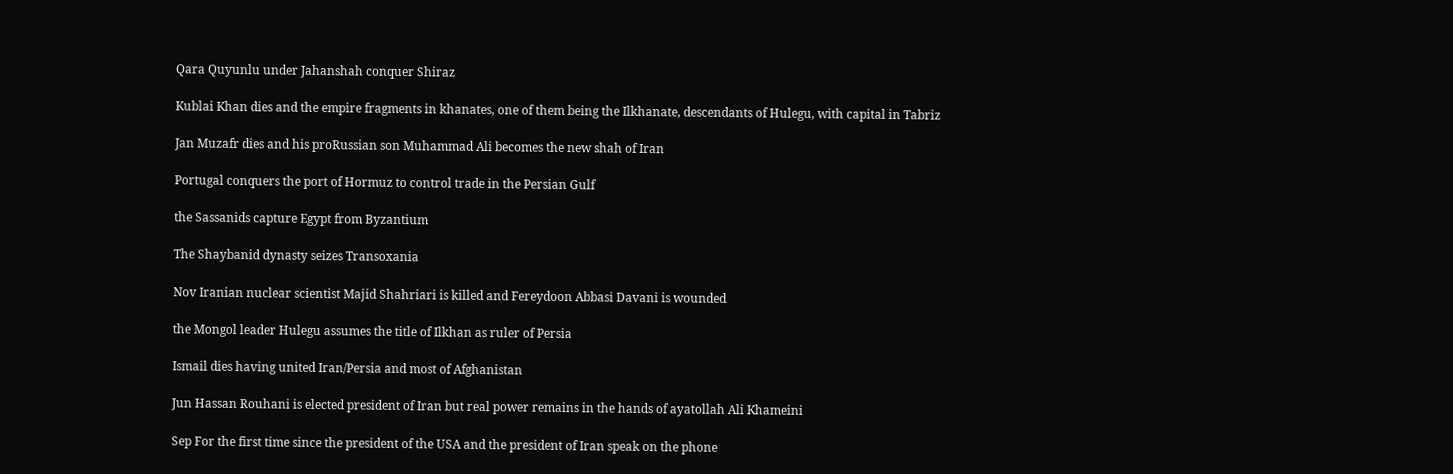Qara Quyunlu under Jahanshah conquer Shiraz

Kublai Khan dies and the empire fragments in khanates, one of them being the Ilkhanate, descendants of Hulegu, with capital in Tabriz

Jan Muzafr dies and his proRussian son Muhammad Ali becomes the new shah of Iran

Portugal conquers the port of Hormuz to control trade in the Persian Gulf

the Sassanids capture Egypt from Byzantium

The Shaybanid dynasty seizes Transoxania

Nov Iranian nuclear scientist Majid Shahriari is killed and Fereydoon Abbasi Davani is wounded

the Mongol leader Hulegu assumes the title of Ilkhan as ruler of Persia

Ismail dies having united Iran/Persia and most of Afghanistan

Jun Hassan Rouhani is elected president of Iran but real power remains in the hands of ayatollah Ali Khameini

Sep For the first time since the president of the USA and the president of Iran speak on the phone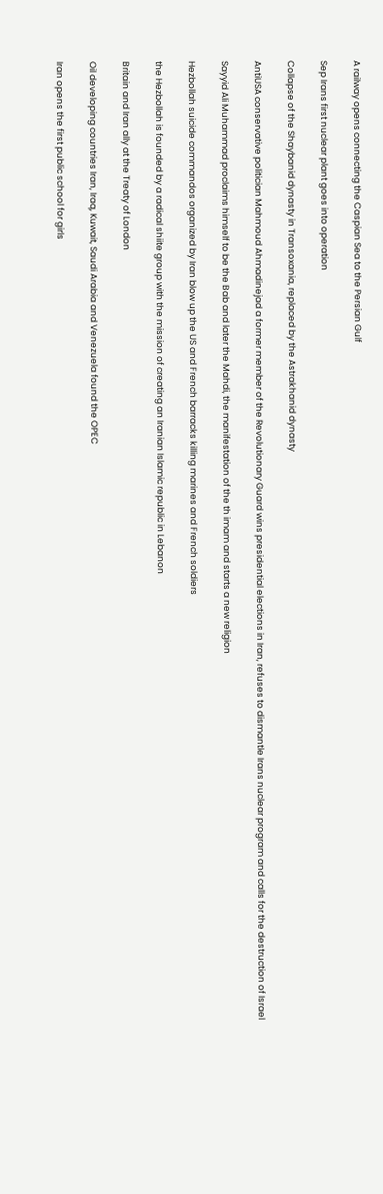A railway opens connecting the Caspian Sea to the Persian Gulf

Sep Irans first nuclear plant goes into operation

Collapse of the Shaybanid dynasty in Transoxania, replaced by the Astrakhanid dynasty

AntiUSA conservative politician Mahmoud Ahmadinejad a former member of the Revolutionary Guard wins presidential elections in Iran, refuses to dismantle Irans nuclear program and calls for the destruction of Israel

Sayyid Ali Muhammad proclaims himself to be the Bab and later the Mahdi, the manifestation of the th imam and starts a new religion

Hezbollah suicide commandos organized by Iran blow up the US and French barracks killing marines and French soldiers

the Hezbollah is founded by a radical shiite group with the mission of creating an Iranian Islamic republic in Lebanon

Britain and Iran ally at the Treaty of London

Oil developing countries Iran, Iraq, Kuwait, Saudi Arabia and Venezuela found the OPEC

Iran opens the first public school for girls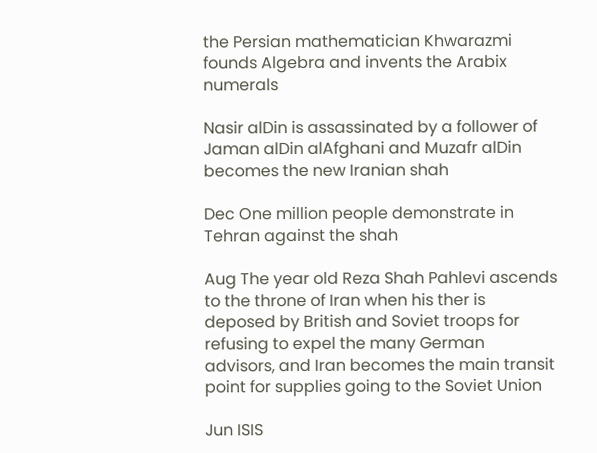the Persian mathematician Khwarazmi founds Algebra and invents the Arabix numerals

Nasir alDin is assassinated by a follower of Jaman alDin alAfghani and Muzafr alDin becomes the new Iranian shah

Dec One million people demonstrate in Tehran against the shah

Aug The year old Reza Shah Pahlevi ascends to the throne of Iran when his ther is deposed by British and Soviet troops for refusing to expel the many German advisors, and Iran becomes the main transit point for supplies going to the Soviet Union

Jun ISIS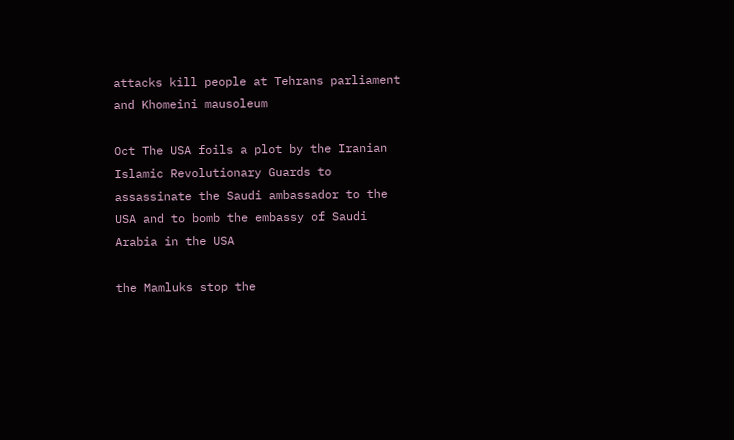attacks kill people at Tehrans parliament and Khomeini mausoleum

Oct The USA foils a plot by the Iranian Islamic Revolutionary Guards to assassinate the Saudi ambassador to the USA and to bomb the embassy of Saudi Arabia in the USA

the Mamluks stop the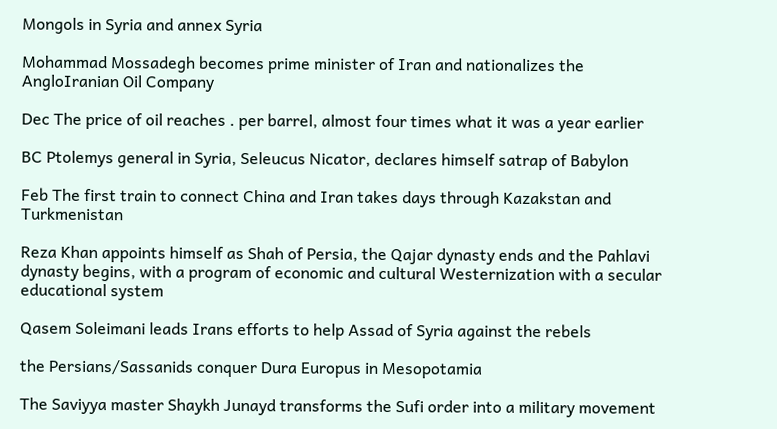Mongols in Syria and annex Syria

Mohammad Mossadegh becomes prime minister of Iran and nationalizes the AngloIranian Oil Company

Dec The price of oil reaches . per barrel, almost four times what it was a year earlier

BC Ptolemys general in Syria, Seleucus Nicator, declares himself satrap of Babylon

Feb The first train to connect China and Iran takes days through Kazakstan and Turkmenistan

Reza Khan appoints himself as Shah of Persia, the Qajar dynasty ends and the Pahlavi dynasty begins, with a program of economic and cultural Westernization with a secular educational system

Qasem Soleimani leads Irans efforts to help Assad of Syria against the rebels

the Persians/Sassanids conquer Dura Europus in Mesopotamia

The Saviyya master Shaykh Junayd transforms the Sufi order into a military movement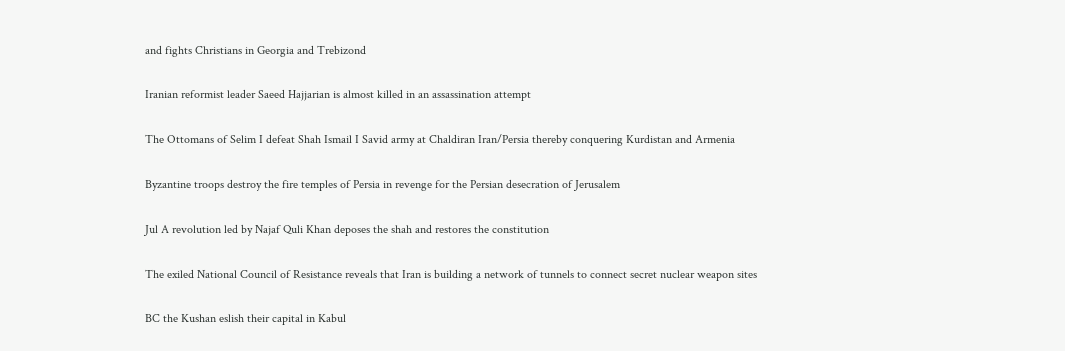and fights Christians in Georgia and Trebizond

Iranian reformist leader Saeed Hajjarian is almost killed in an assassination attempt

The Ottomans of Selim I defeat Shah Ismail I Savid army at Chaldiran Iran/Persia thereby conquering Kurdistan and Armenia

Byzantine troops destroy the fire temples of Persia in revenge for the Persian desecration of Jerusalem

Jul A revolution led by Najaf Quli Khan deposes the shah and restores the constitution

The exiled National Council of Resistance reveals that Iran is building a network of tunnels to connect secret nuclear weapon sites

BC the Kushan eslish their capital in Kabul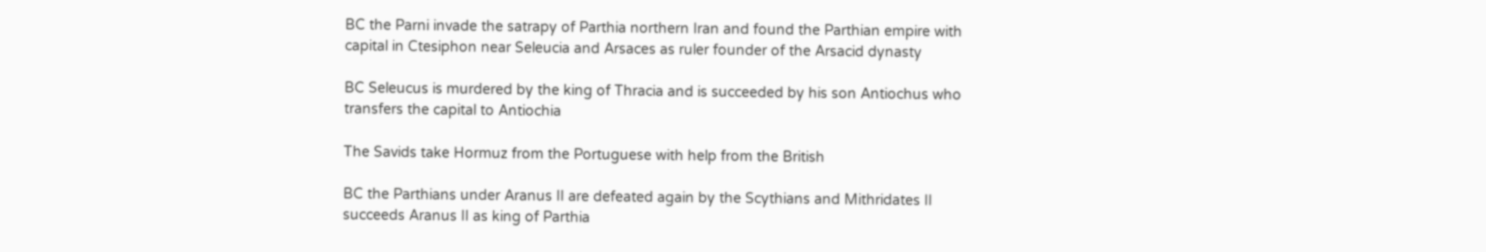BC the Parni invade the satrapy of Parthia northern Iran and found the Parthian empire with capital in Ctesiphon near Seleucia and Arsaces as ruler founder of the Arsacid dynasty

BC Seleucus is murdered by the king of Thracia and is succeeded by his son Antiochus who transfers the capital to Antiochia

The Savids take Hormuz from the Portuguese with help from the British

BC the Parthians under Aranus II are defeated again by the Scythians and Mithridates II succeeds Aranus II as king of Parthia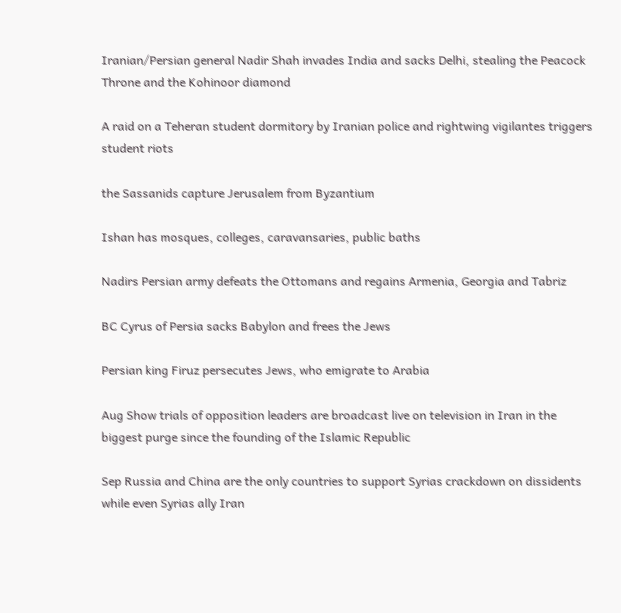Iranian/Persian general Nadir Shah invades India and sacks Delhi, stealing the Peacock Throne and the Kohinoor diamond

A raid on a Teheran student dormitory by Iranian police and rightwing vigilantes triggers student riots

the Sassanids capture Jerusalem from Byzantium

Ishan has mosques, colleges, caravansaries, public baths

Nadirs Persian army defeats the Ottomans and regains Armenia, Georgia and Tabriz

BC Cyrus of Persia sacks Babylon and frees the Jews

Persian king Firuz persecutes Jews, who emigrate to Arabia

Aug Show trials of opposition leaders are broadcast live on television in Iran in the biggest purge since the founding of the Islamic Republic

Sep Russia and China are the only countries to support Syrias crackdown on dissidents while even Syrias ally Iran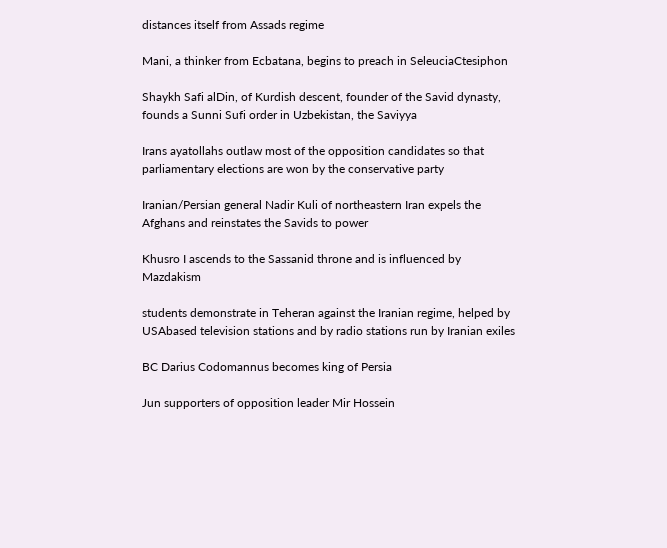distances itself from Assads regime

Mani, a thinker from Ecbatana, begins to preach in SeleuciaCtesiphon

Shaykh Safi alDin, of Kurdish descent, founder of the Savid dynasty, founds a Sunni Sufi order in Uzbekistan, the Saviyya

Irans ayatollahs outlaw most of the opposition candidates so that parliamentary elections are won by the conservative party

Iranian/Persian general Nadir Kuli of northeastern Iran expels the Afghans and reinstates the Savids to power

Khusro I ascends to the Sassanid throne and is influenced by Mazdakism

students demonstrate in Teheran against the Iranian regime, helped by USAbased television stations and by radio stations run by Iranian exiles

BC Darius Codomannus becomes king of Persia

Jun supporters of opposition leader Mir Hossein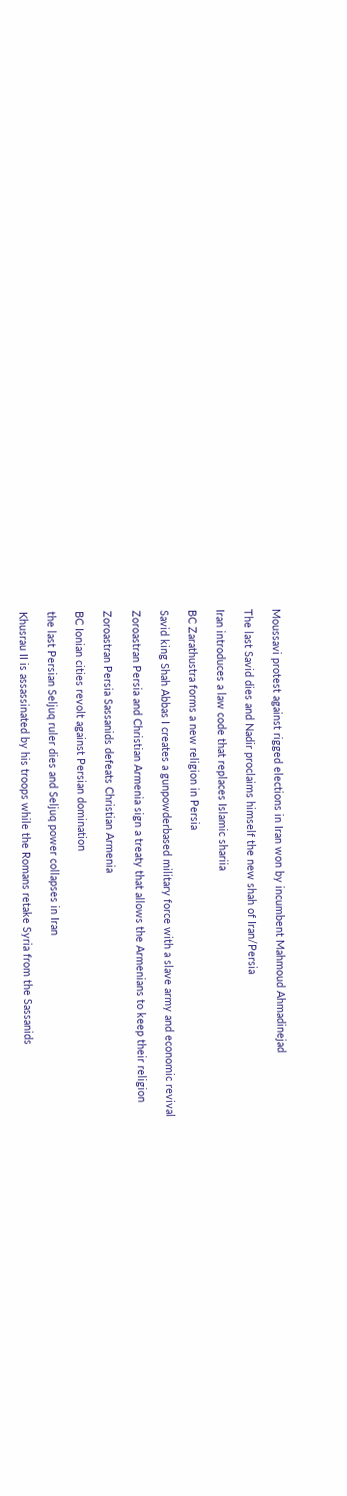Moussavi protest against rigged elections in Iran won by incumbent Mahmoud Ahmadinejad

The last Savid dies and Nadir proclaims himself the new shah of Iran/Persia

Iran introduces a law code that replaces Islamic shariia

BC Zarathustra forms a new religion in Persia

Savid king Shah Abbas I creates a gunpowderbased military force with a slave army and economic revival

Zoroastran Persia and Christian Armenia sign a treaty that allows the Armenians to keep their religion

Zoroastran Persia Sassanids defeats Christian Armenia

BC Ionian cities revolt against Persian domination

the last Persian Seljuq ruler dies and Seljuq power collapses in Iran

Khusrau II is assassinated by his troops while the Romans retake Syria from the Sassanids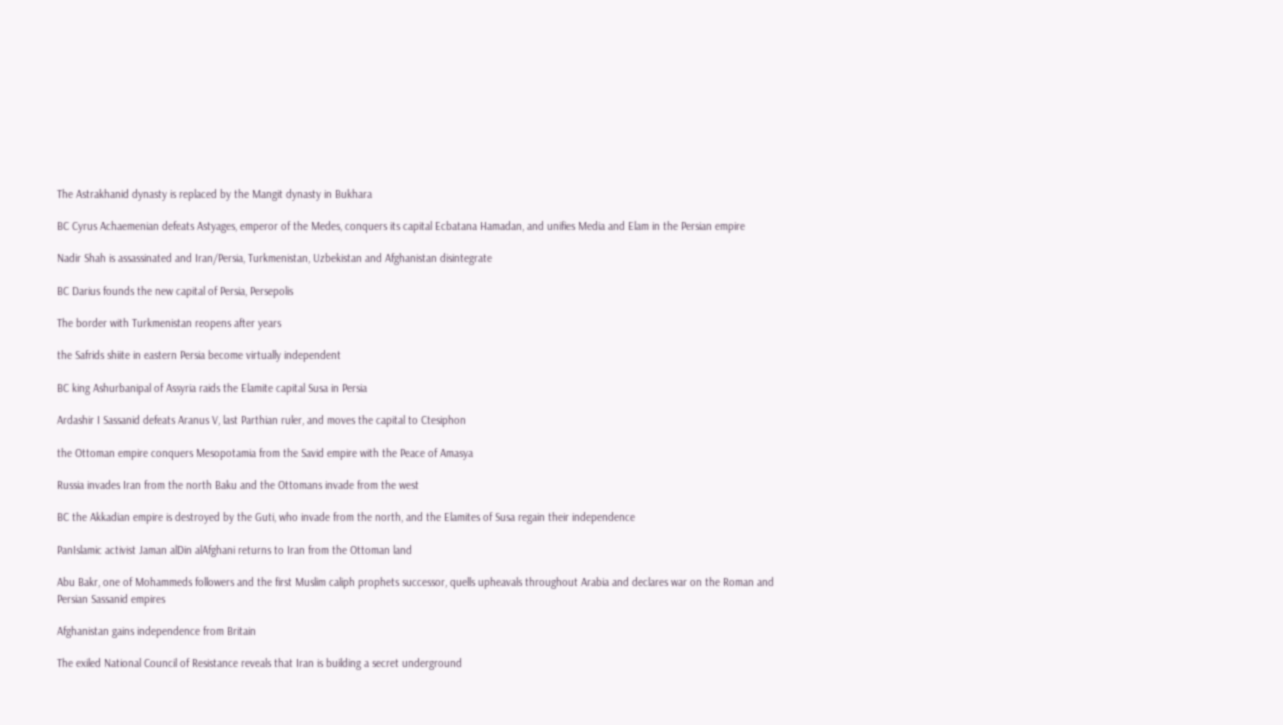The Astrakhanid dynasty is replaced by the Mangit dynasty in Bukhara

BC Cyrus Achaemenian defeats Astyages, emperor of the Medes, conquers its capital Ecbatana Hamadan, and unifies Media and Elam in the Persian empire

Nadir Shah is assassinated and Iran/Persia, Turkmenistan, Uzbekistan and Afghanistan disintegrate

BC Darius founds the new capital of Persia, Persepolis

The border with Turkmenistan reopens after years

the Safrids shiite in eastern Persia become virtually independent

BC king Ashurbanipal of Assyria raids the Elamite capital Susa in Persia

Ardashir I Sassanid defeats Aranus V, last Parthian ruler, and moves the capital to Ctesiphon

the Ottoman empire conquers Mesopotamia from the Savid empire with the Peace of Amasya

Russia invades Iran from the north Baku and the Ottomans invade from the west

BC the Akkadian empire is destroyed by the Guti, who invade from the north, and the Elamites of Susa regain their independence

PanIslamic activist Jaman alDin alAfghani returns to Iran from the Ottoman land

Abu Bakr, one of Mohammeds followers and the first Muslim caliph prophets successor, quells upheavals throughout Arabia and declares war on the Roman and Persian Sassanid empires

Afghanistan gains independence from Britain

The exiled National Council of Resistance reveals that Iran is building a secret underground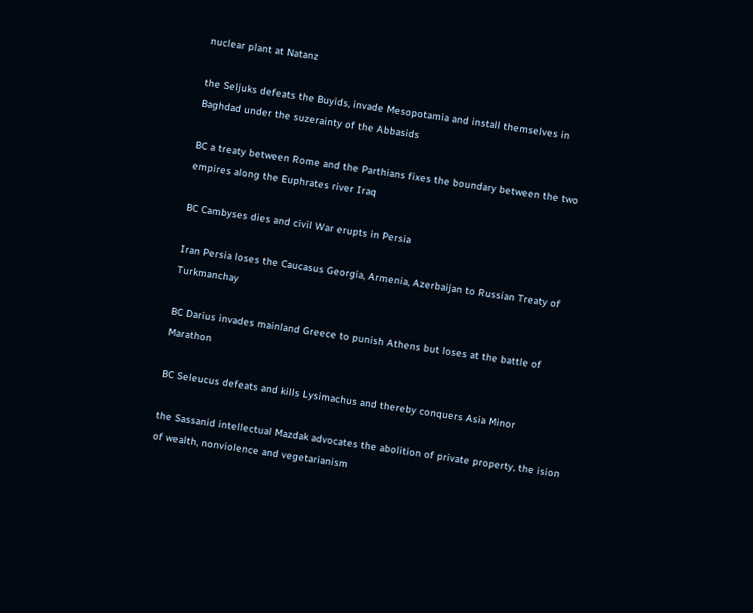nuclear plant at Natanz

the Seljuks defeats the Buyids, invade Mesopotamia and install themselves in Baghdad under the suzerainty of the Abbasids

BC a treaty between Rome and the Parthians fixes the boundary between the two empires along the Euphrates river Iraq

BC Cambyses dies and civil War erupts in Persia

Iran Persia loses the Caucasus Georgia, Armenia, Azerbaijan to Russian Treaty of Turkmanchay

BC Darius invades mainland Greece to punish Athens but loses at the battle of Marathon

BC Seleucus defeats and kills Lysimachus and thereby conquers Asia Minor

the Sassanid intellectual Mazdak advocates the abolition of private property, the ision of wealth, nonviolence and vegetarianism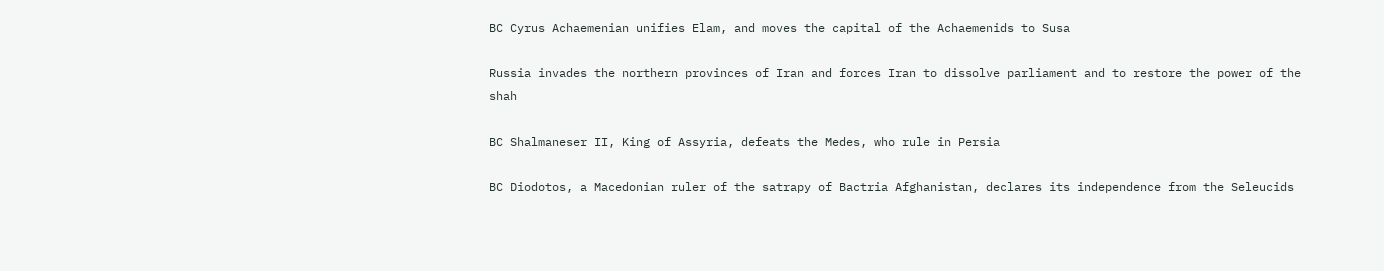BC Cyrus Achaemenian unifies Elam, and moves the capital of the Achaemenids to Susa

Russia invades the northern provinces of Iran and forces Iran to dissolve parliament and to restore the power of the shah

BC Shalmaneser II, King of Assyria, defeats the Medes, who rule in Persia

BC Diodotos, a Macedonian ruler of the satrapy of Bactria Afghanistan, declares its independence from the Seleucids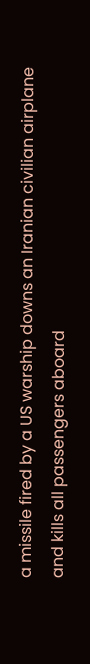a missile fired by a US warship downs an Iranian civilian airplane and kills all passengers aboard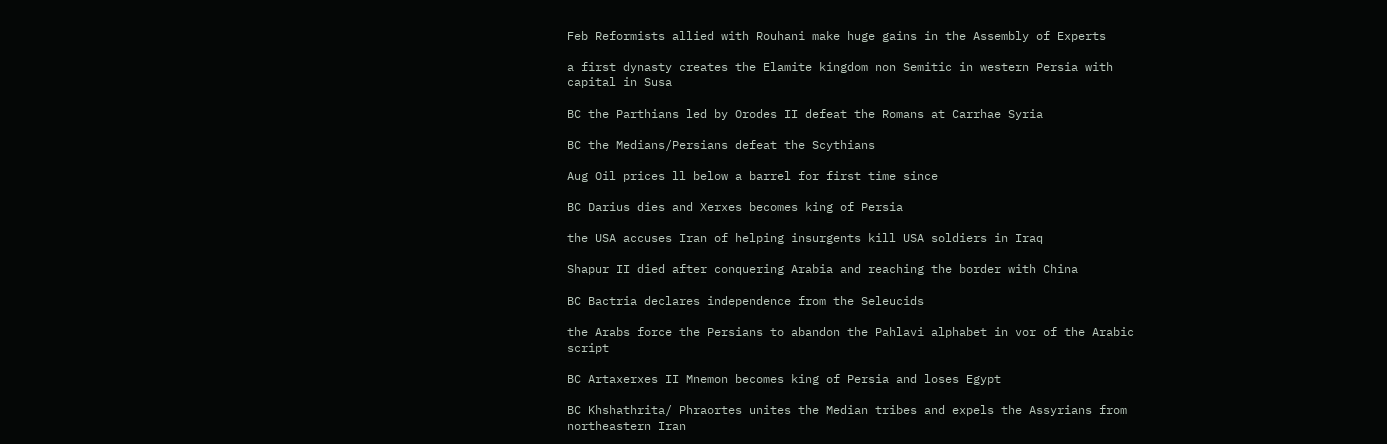Feb Reformists allied with Rouhani make huge gains in the Assembly of Experts

a first dynasty creates the Elamite kingdom non Semitic in western Persia with capital in Susa

BC the Parthians led by Orodes II defeat the Romans at Carrhae Syria

BC the Medians/Persians defeat the Scythians

Aug Oil prices ll below a barrel for first time since

BC Darius dies and Xerxes becomes king of Persia

the USA accuses Iran of helping insurgents kill USA soldiers in Iraq

Shapur II died after conquering Arabia and reaching the border with China

BC Bactria declares independence from the Seleucids

the Arabs force the Persians to abandon the Pahlavi alphabet in vor of the Arabic script

BC Artaxerxes II Mnemon becomes king of Persia and loses Egypt

BC Khshathrita/ Phraortes unites the Median tribes and expels the Assyrians from northeastern Iran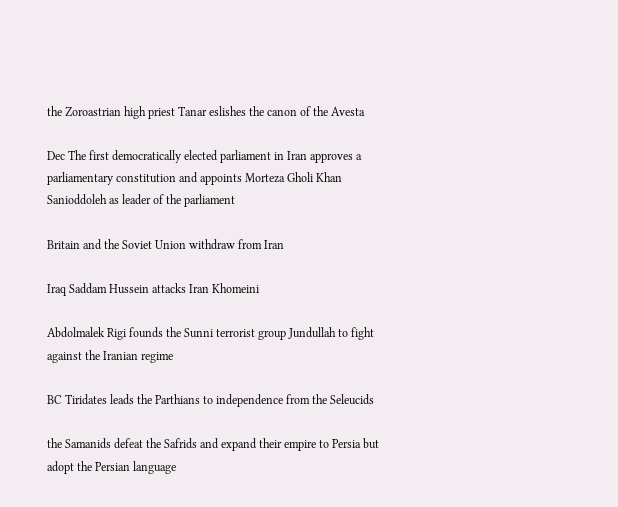the Zoroastrian high priest Tanar eslishes the canon of the Avesta

Dec The first democratically elected parliament in Iran approves a parliamentary constitution and appoints Morteza Gholi Khan Sanioddoleh as leader of the parliament

Britain and the Soviet Union withdraw from Iran

Iraq Saddam Hussein attacks Iran Khomeini

Abdolmalek Rigi founds the Sunni terrorist group Jundullah to fight against the Iranian regime

BC Tiridates leads the Parthians to independence from the Seleucids

the Samanids defeat the Safrids and expand their empire to Persia but adopt the Persian language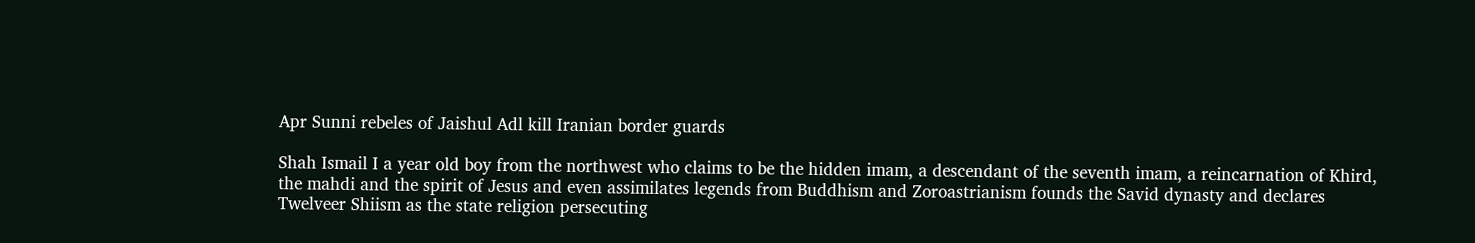Apr Sunni rebeles of Jaishul Adl kill Iranian border guards

Shah Ismail I a year old boy from the northwest who claims to be the hidden imam, a descendant of the seventh imam, a reincarnation of Khird, the mahdi and the spirit of Jesus and even assimilates legends from Buddhism and Zoroastrianism founds the Savid dynasty and declares Twelveer Shiism as the state religion persecuting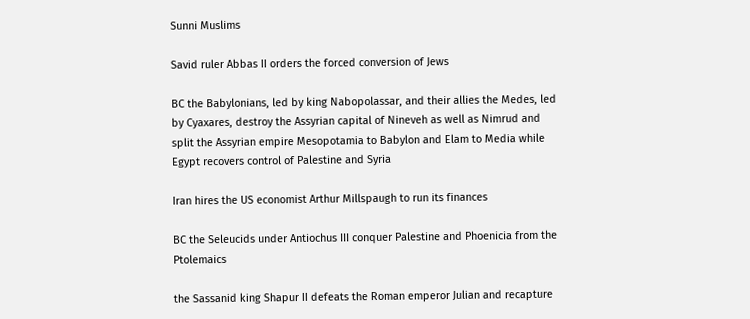Sunni Muslims

Savid ruler Abbas II orders the forced conversion of Jews

BC the Babylonians, led by king Nabopolassar, and their allies the Medes, led by Cyaxares, destroy the Assyrian capital of Nineveh as well as Nimrud and split the Assyrian empire Mesopotamia to Babylon and Elam to Media while Egypt recovers control of Palestine and Syria

Iran hires the US economist Arthur Millspaugh to run its finances

BC the Seleucids under Antiochus III conquer Palestine and Phoenicia from the Ptolemaics

the Sassanid king Shapur II defeats the Roman emperor Julian and recapture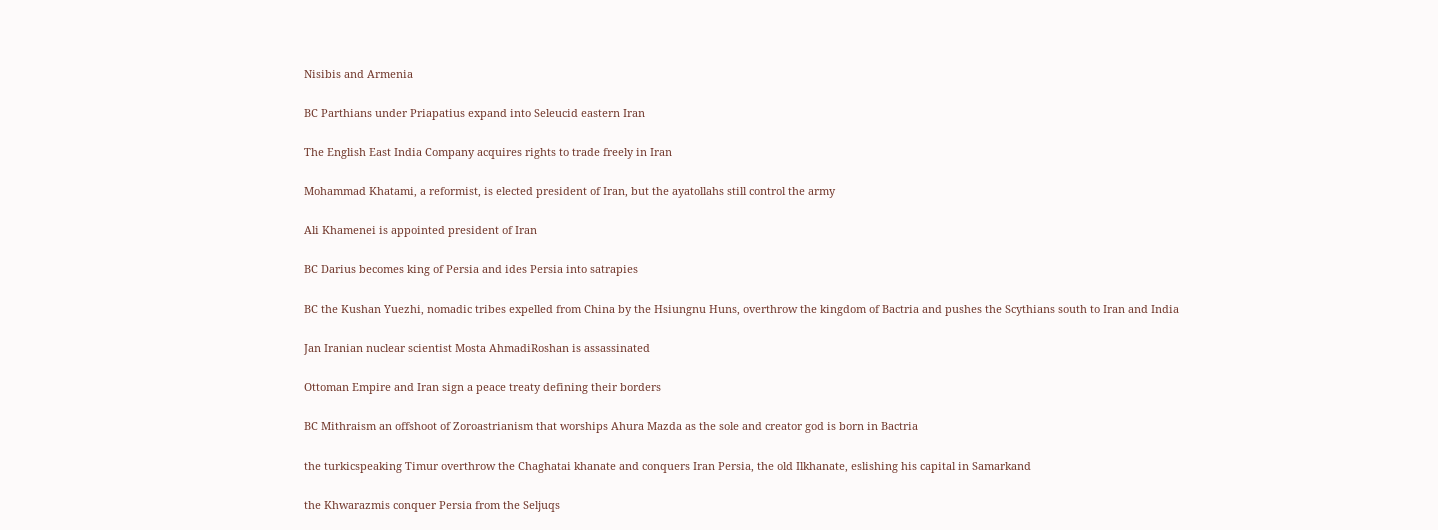Nisibis and Armenia

BC Parthians under Priapatius expand into Seleucid eastern Iran

The English East India Company acquires rights to trade freely in Iran

Mohammad Khatami, a reformist, is elected president of Iran, but the ayatollahs still control the army

Ali Khamenei is appointed president of Iran

BC Darius becomes king of Persia and ides Persia into satrapies

BC the Kushan Yuezhi, nomadic tribes expelled from China by the Hsiungnu Huns, overthrow the kingdom of Bactria and pushes the Scythians south to Iran and India

Jan Iranian nuclear scientist Mosta AhmadiRoshan is assassinated

Ottoman Empire and Iran sign a peace treaty defining their borders

BC Mithraism an offshoot of Zoroastrianism that worships Ahura Mazda as the sole and creator god is born in Bactria

the turkicspeaking Timur overthrow the Chaghatai khanate and conquers Iran Persia, the old Ilkhanate, eslishing his capital in Samarkand

the Khwarazmis conquer Persia from the Seljuqs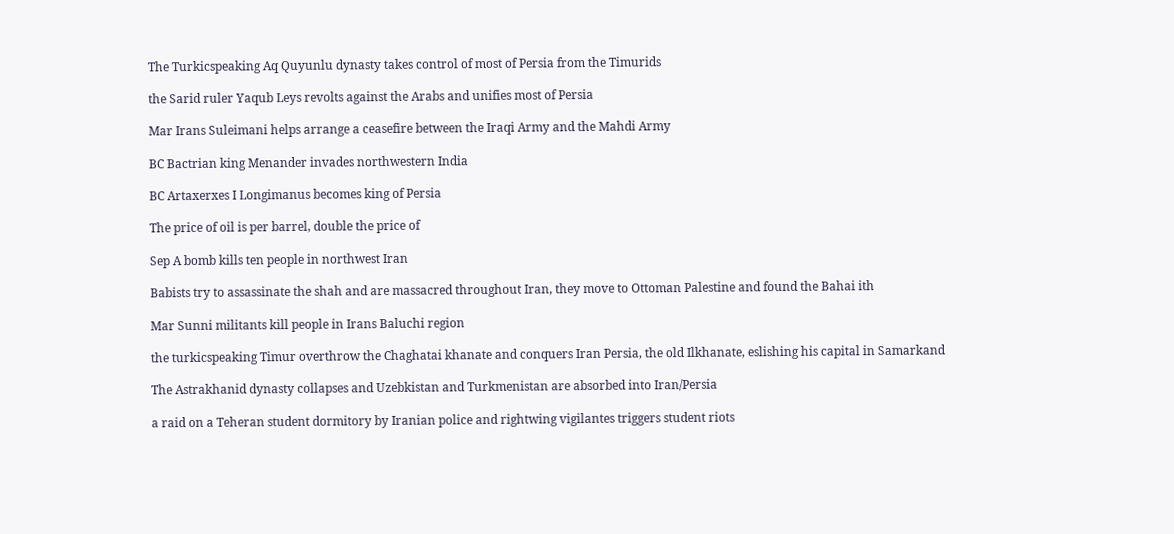The Turkicspeaking Aq Quyunlu dynasty takes control of most of Persia from the Timurids

the Sarid ruler Yaqub Leys revolts against the Arabs and unifies most of Persia

Mar Irans Suleimani helps arrange a ceasefire between the Iraqi Army and the Mahdi Army

BC Bactrian king Menander invades northwestern India

BC Artaxerxes I Longimanus becomes king of Persia

The price of oil is per barrel, double the price of

Sep A bomb kills ten people in northwest Iran

Babists try to assassinate the shah and are massacred throughout Iran, they move to Ottoman Palestine and found the Bahai ith

Mar Sunni militants kill people in Irans Baluchi region

the turkicspeaking Timur overthrow the Chaghatai khanate and conquers Iran Persia, the old Ilkhanate, eslishing his capital in Samarkand

The Astrakhanid dynasty collapses and Uzebkistan and Turkmenistan are absorbed into Iran/Persia

a raid on a Teheran student dormitory by Iranian police and rightwing vigilantes triggers student riots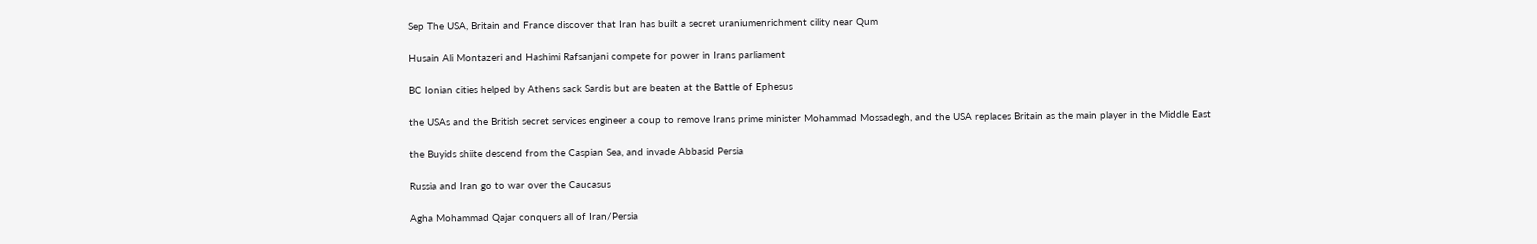Sep The USA, Britain and France discover that Iran has built a secret uraniumenrichment cility near Qum

Husain Ali Montazeri and Hashimi Rafsanjani compete for power in Irans parliament

BC Ionian cities helped by Athens sack Sardis but are beaten at the Battle of Ephesus

the USAs and the British secret services engineer a coup to remove Irans prime minister Mohammad Mossadegh, and the USA replaces Britain as the main player in the Middle East

the Buyids shiite descend from the Caspian Sea, and invade Abbasid Persia

Russia and Iran go to war over the Caucasus

Agha Mohammad Qajar conquers all of Iran/Persia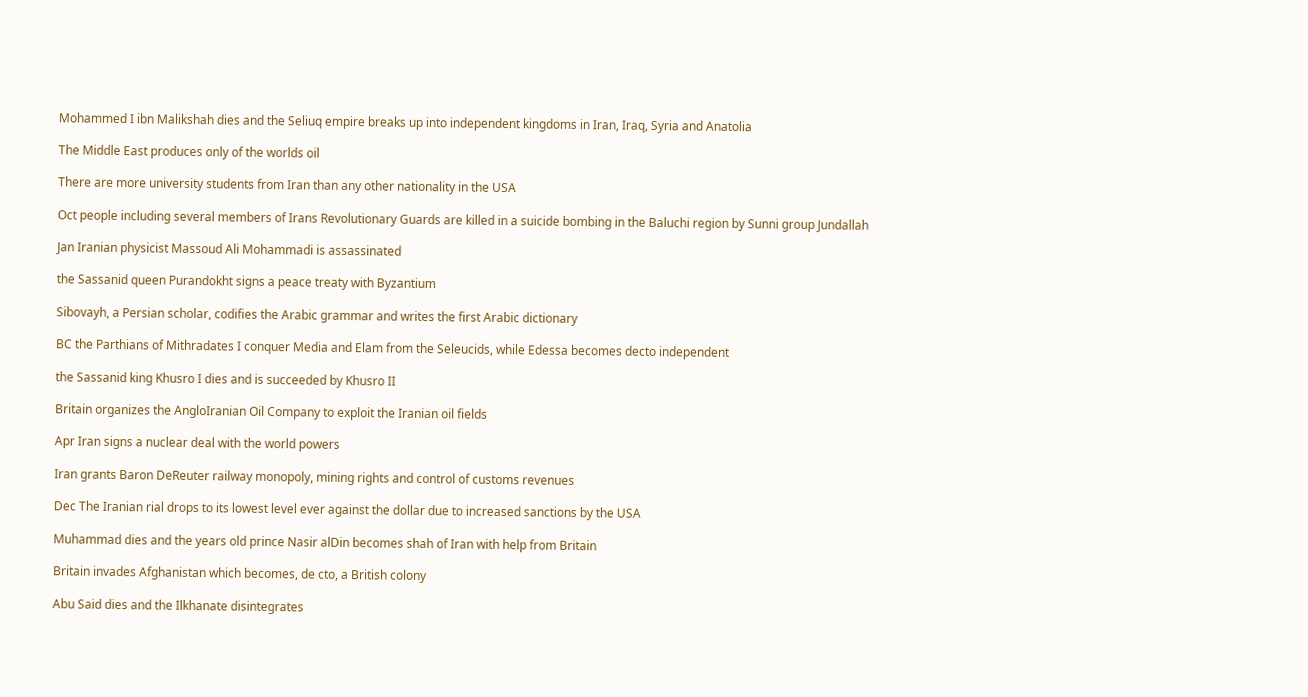Mohammed I ibn Malikshah dies and the Seliuq empire breaks up into independent kingdoms in Iran, Iraq, Syria and Anatolia

The Middle East produces only of the worlds oil

There are more university students from Iran than any other nationality in the USA

Oct people including several members of Irans Revolutionary Guards are killed in a suicide bombing in the Baluchi region by Sunni group Jundallah

Jan Iranian physicist Massoud Ali Mohammadi is assassinated

the Sassanid queen Purandokht signs a peace treaty with Byzantium

Sibovayh, a Persian scholar, codifies the Arabic grammar and writes the first Arabic dictionary

BC the Parthians of Mithradates I conquer Media and Elam from the Seleucids, while Edessa becomes decto independent

the Sassanid king Khusro I dies and is succeeded by Khusro II

Britain organizes the AngloIranian Oil Company to exploit the Iranian oil fields

Apr Iran signs a nuclear deal with the world powers

Iran grants Baron DeReuter railway monopoly, mining rights and control of customs revenues

Dec The Iranian rial drops to its lowest level ever against the dollar due to increased sanctions by the USA

Muhammad dies and the years old prince Nasir alDin becomes shah of Iran with help from Britain

Britain invades Afghanistan which becomes, de cto, a British colony

Abu Said dies and the Ilkhanate disintegrates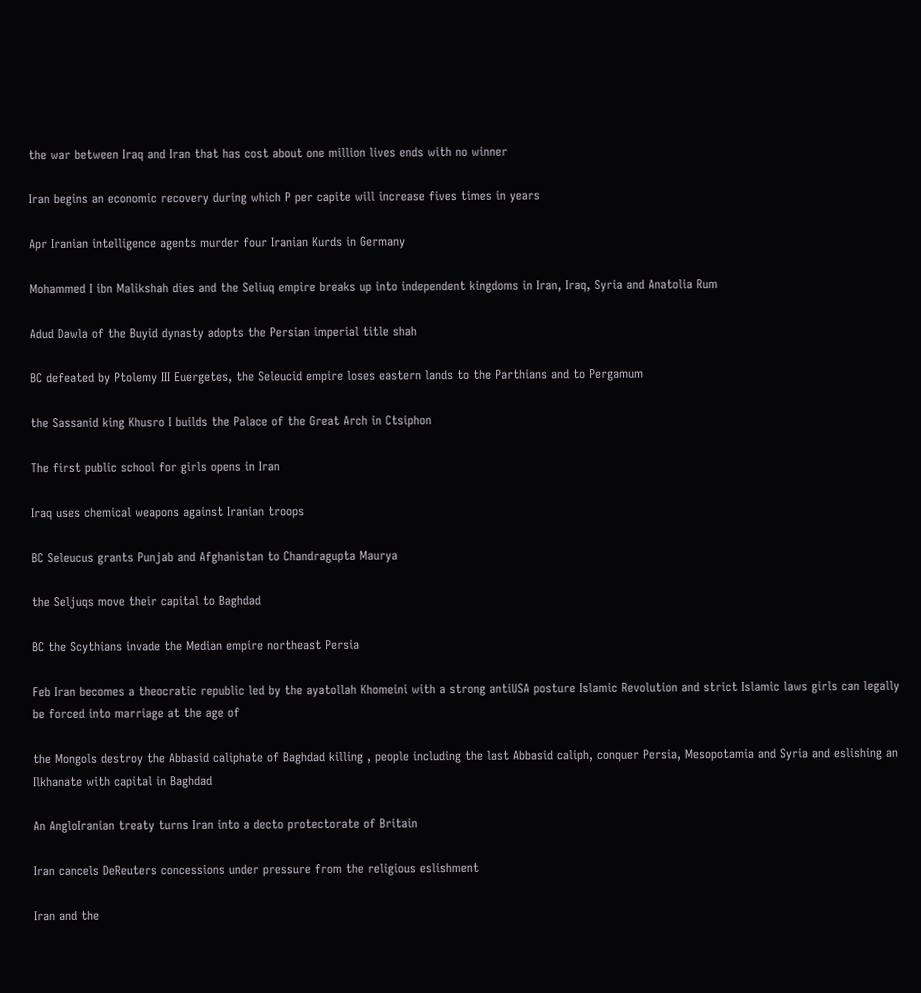the war between Iraq and Iran that has cost about one million lives ends with no winner

Iran begins an economic recovery during which P per capite will increase fives times in years

Apr Iranian intelligence agents murder four Iranian Kurds in Germany

Mohammed I ibn Malikshah dies and the Seliuq empire breaks up into independent kingdoms in Iran, Iraq, Syria and Anatolia Rum

Adud Dawla of the Buyid dynasty adopts the Persian imperial title shah

BC defeated by Ptolemy III Euergetes, the Seleucid empire loses eastern lands to the Parthians and to Pergamum

the Sassanid king Khusro I builds the Palace of the Great Arch in Ctsiphon

The first public school for girls opens in Iran

Iraq uses chemical weapons against Iranian troops

BC Seleucus grants Punjab and Afghanistan to Chandragupta Maurya

the Seljuqs move their capital to Baghdad

BC the Scythians invade the Median empire northeast Persia

Feb Iran becomes a theocratic republic led by the ayatollah Khomeini with a strong antiUSA posture Islamic Revolution and strict Islamic laws girls can legally be forced into marriage at the age of

the Mongols destroy the Abbasid caliphate of Baghdad killing , people including the last Abbasid caliph, conquer Persia, Mesopotamia and Syria and eslishing an Ilkhanate with capital in Baghdad

An AngloIranian treaty turns Iran into a decto protectorate of Britain

Iran cancels DeReuters concessions under pressure from the religious eslishment

Iran and the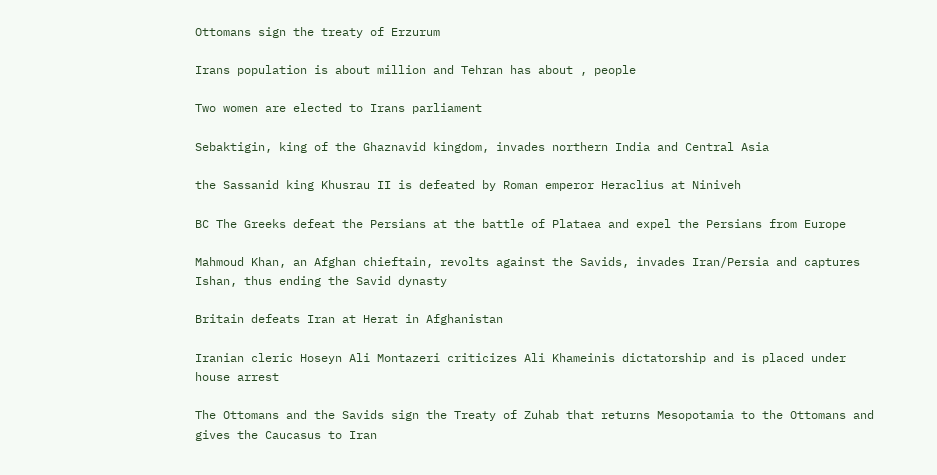Ottomans sign the treaty of Erzurum

Irans population is about million and Tehran has about , people

Two women are elected to Irans parliament

Sebaktigin, king of the Ghaznavid kingdom, invades northern India and Central Asia

the Sassanid king Khusrau II is defeated by Roman emperor Heraclius at Niniveh

BC The Greeks defeat the Persians at the battle of Plataea and expel the Persians from Europe

Mahmoud Khan, an Afghan chieftain, revolts against the Savids, invades Iran/Persia and captures Ishan, thus ending the Savid dynasty

Britain defeats Iran at Herat in Afghanistan

Iranian cleric Hoseyn Ali Montazeri criticizes Ali Khameinis dictatorship and is placed under house arrest

The Ottomans and the Savids sign the Treaty of Zuhab that returns Mesopotamia to the Ottomans and gives the Caucasus to Iran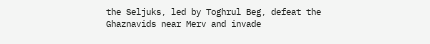the Seljuks, led by Toghrul Beg, defeat the Ghaznavids near Merv and invade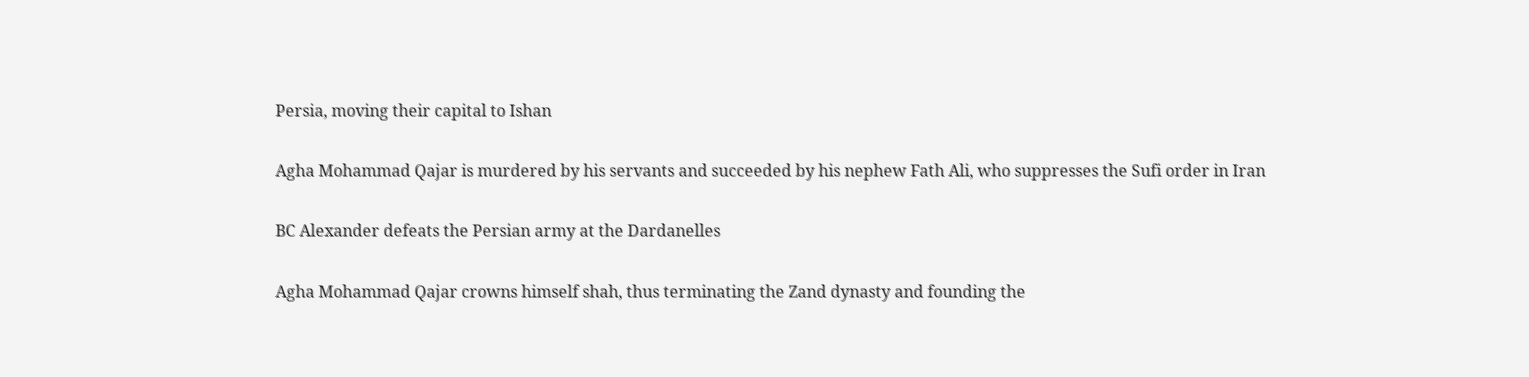Persia, moving their capital to Ishan

Agha Mohammad Qajar is murdered by his servants and succeeded by his nephew Fath Ali, who suppresses the Sufi order in Iran

BC Alexander defeats the Persian army at the Dardanelles

Agha Mohammad Qajar crowns himself shah, thus terminating the Zand dynasty and founding the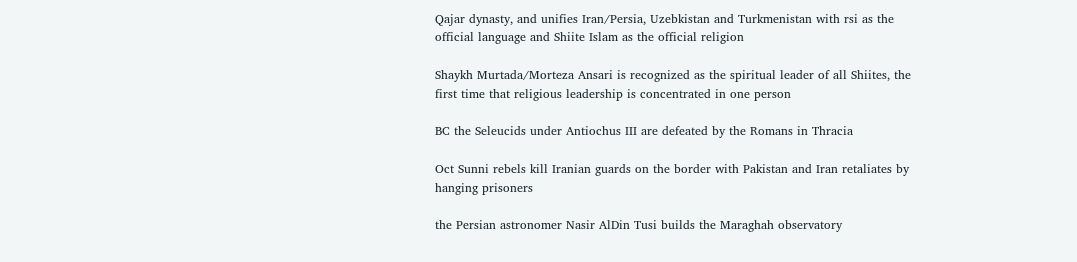Qajar dynasty, and unifies Iran/Persia, Uzebkistan and Turkmenistan with rsi as the official language and Shiite Islam as the official religion

Shaykh Murtada/Morteza Ansari is recognized as the spiritual leader of all Shiites, the first time that religious leadership is concentrated in one person

BC the Seleucids under Antiochus III are defeated by the Romans in Thracia

Oct Sunni rebels kill Iranian guards on the border with Pakistan and Iran retaliates by hanging prisoners

the Persian astronomer Nasir AlDin Tusi builds the Maraghah observatory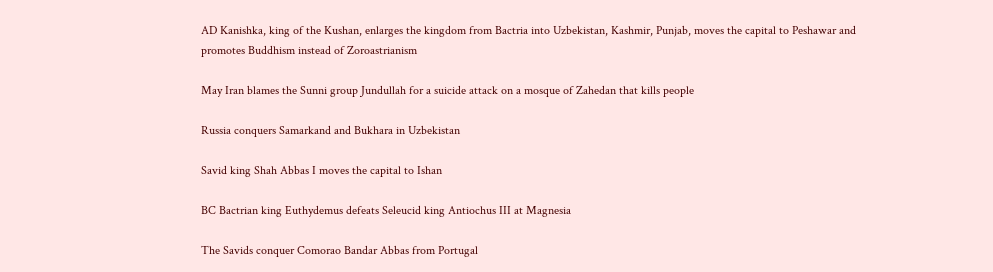AD Kanishka, king of the Kushan, enlarges the kingdom from Bactria into Uzbekistan, Kashmir, Punjab, moves the capital to Peshawar and promotes Buddhism instead of Zoroastrianism

May Iran blames the Sunni group Jundullah for a suicide attack on a mosque of Zahedan that kills people

Russia conquers Samarkand and Bukhara in Uzbekistan

Savid king Shah Abbas I moves the capital to Ishan

BC Bactrian king Euthydemus defeats Seleucid king Antiochus III at Magnesia

The Savids conquer Comorao Bandar Abbas from Portugal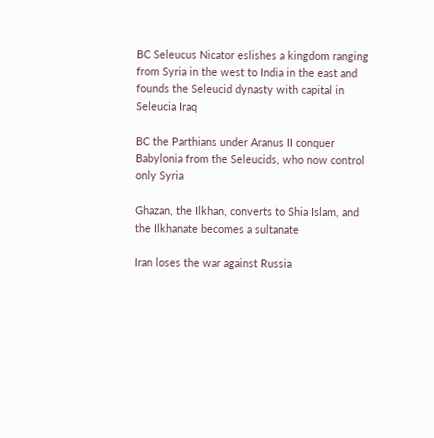BC Seleucus Nicator eslishes a kingdom ranging from Syria in the west to India in the east and founds the Seleucid dynasty with capital in Seleucia Iraq

BC the Parthians under Aranus II conquer Babylonia from the Seleucids, who now control only Syria

Ghazan, the Ilkhan, converts to Shia Islam, and the Ilkhanate becomes a sultanate

Iran loses the war against Russia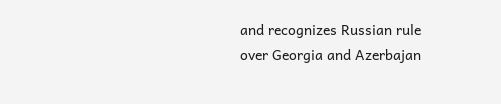and recognizes Russian rule over Georgia and Azerbajan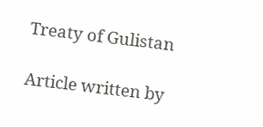Treaty of Gulistan

Article written by